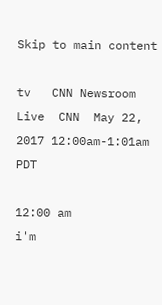Skip to main content

tv   CNN Newsroom Live  CNN  May 22, 2017 12:00am-1:01am PDT

12:00 am
i'm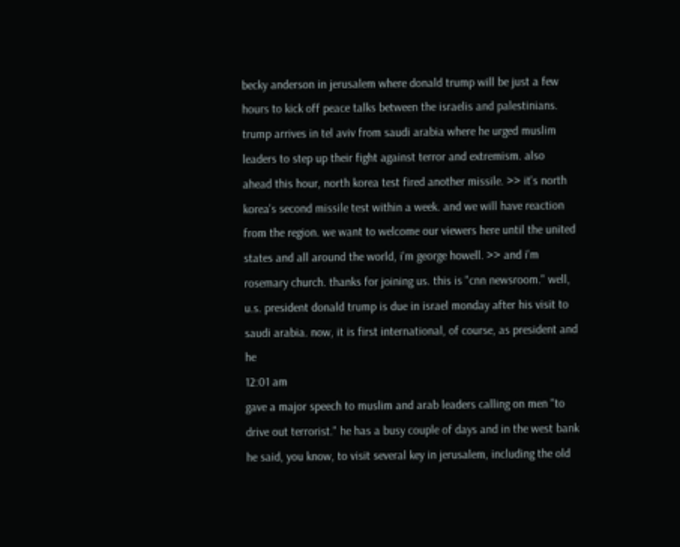becky anderson in jerusalem where donald trump will be just a few hours to kick off peace talks between the israelis and palestinians. trump arrives in tel aviv from saudi arabia where he urged muslim leaders to step up their fight against terror and extremism. also ahead this hour, north korea test fired another missile. >> it's north korea's second missile test within a week. and we will have reaction from the region. we want to welcome our viewers here until the united states and all around the world, i'm george howell. >> and i'm rosemary church. thanks for joining us. this is "cnn newsroom." well, u.s. president donald trump is due in israel monday after his visit to saudi arabia. now, it is first international, of course, as president and he
12:01 am
gave a major speech to muslim and arab leaders calling on men "to drive out terrorist." he has a busy couple of days and in the west bank he said, you know, to visit several key in jerusalem, including the old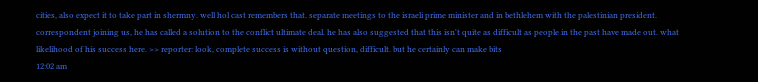cities, also expect it to take part in shermny. well hol cast remembers that. separate meetings to the israeli prime minister and in bethlehem with the palestinian president. correspondent joining us, he has called a solution to the conflict ultimate deal. he has also suggested that this isn't quite as difficult as people in the past have made out. what likelihood of his success here. >> reporter: look, complete success is without question, difficult. but he certainly can make bits
12:02 am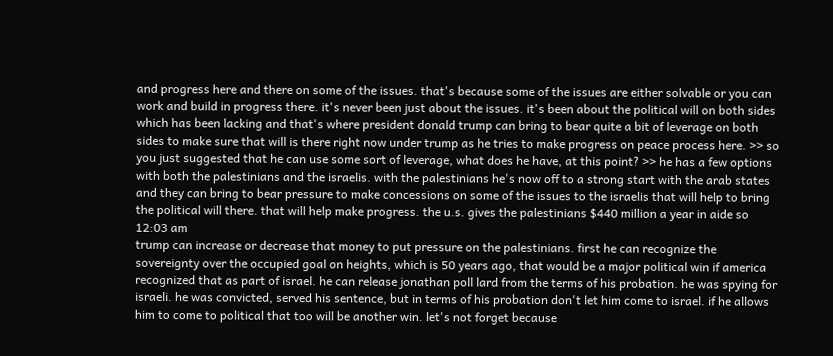and progress here and there on some of the issues. that's because some of the issues are either solvable or you can work and build in progress there. it's never been just about the issues. it's been about the political will on both sides which has been lacking and that's where president donald trump can bring to bear quite a bit of leverage on both sides to make sure that will is there right now under trump as he tries to make progress on peace process here. >> so you just suggested that he can use some sort of leverage, what does he have, at this point? >> he has a few options with both the palestinians and the israelis. with the palestinians he's now off to a strong start with the arab states and they can bring to bear pressure to make concessions on some of the issues to the israelis that will help to bring the political will there. that will help make progress. the u.s. gives the palestinians $440 million a year in aide so
12:03 am
trump can increase or decrease that money to put pressure on the palestinians. first he can recognize the sovereignty over the occupied goal on heights, which is 50 years ago, that would be a major political win if america recognized that as part of israel. he can release jonathan poll lard from the terms of his probation. he was spying for israeli. he was convicted, served his sentence, but in terms of his probation don't let him come to israel. if he allows him to come to political that too will be another win. let's not forget because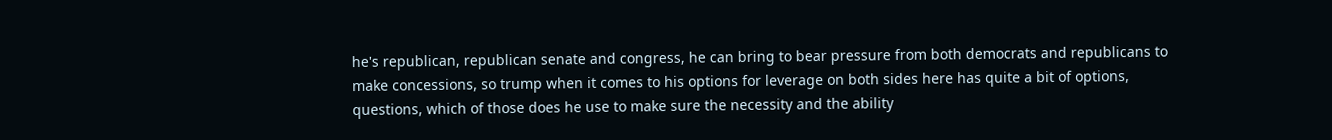he's republican, republican senate and congress, he can bring to bear pressure from both democrats and republicans to make concessions, so trump when it comes to his options for leverage on both sides here has quite a bit of options, questions, which of those does he use to make sure the necessity and the ability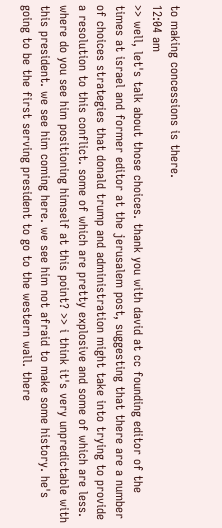to making concessions is there.
12:04 am
>> well, let's talk about those choices. thank you with david at cc founding editor of the times at israel and former editor at the jerusalem post, suggesting that there are a number of choices strategies that donald trump and administration might take into trying to provide a resolution to this conflict. some of which are pretty explosive and some of which are less. where do you see him positioning himself at this point? >> i think it's very unpredictable with this president. we see him coming here. we see him not afraid to make some history. he's going to be the first serving president to go to the western wall. there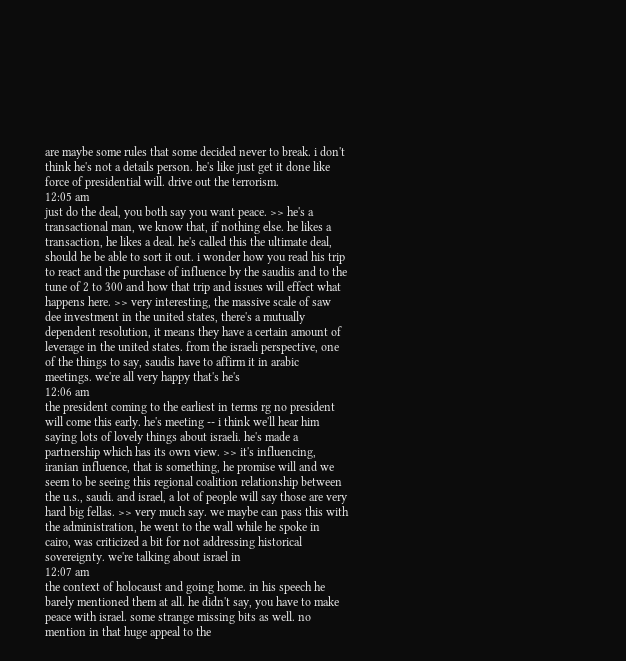are maybe some rules that some decided never to break. i don't think he's not a details person. he's like just get it done like force of presidential will. drive out the terrorism.
12:05 am
just do the deal, you both say you want peace. >> he's a transactional man, we know that, if nothing else. he likes a transaction, he likes a deal. he's called this the ultimate deal, should he be able to sort it out. i wonder how you read his trip to react and the purchase of influence by the saudiis and to the tune of 2 to 300 and how that trip and issues will effect what happens here. >> very interesting, the massive scale of saw dee investment in the united states, there's a mutually dependent resolution, it means they have a certain amount of leverage in the united states. from the israeli perspective, one of the things to say, saudis have to affirm it in arabic meetings. we're all very happy that's he's
12:06 am
the president coming to the earliest in terms rg no president will come this early. he's meeting -- i think we'll hear him saying lots of lovely things about israeli. he's made a partnership which has its own view. >> it's influencing, iranian influence, that is something, he promise will and we seem to be seeing this regional coalition relationship between the u.s., saudi. and israel, a lot of people will say those are very hard big fellas. >> very much say. we maybe can pass this with the administration, he went to the wall while he spoke in cairo, was criticized a bit for not addressing historical sovereignty. we're talking about israel in
12:07 am
the context of holocaust and going home. in his speech he barely mentioned them at all. he didn't say, you have to make peace with israel. some strange missing bits as well. no mention in that huge appeal to the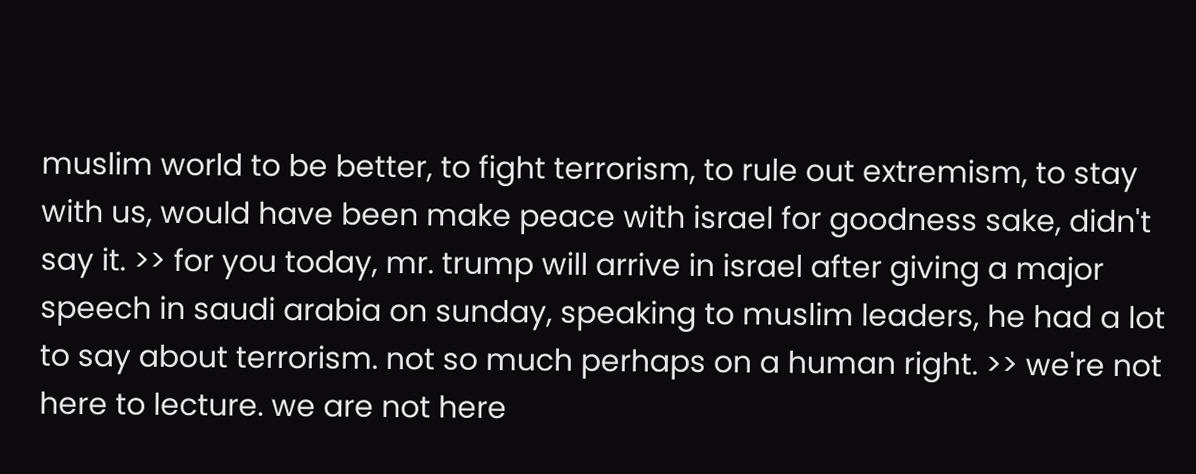muslim world to be better, to fight terrorism, to rule out extremism, to stay with us, would have been make peace with israel for goodness sake, didn't say it. >> for you today, mr. trump will arrive in israel after giving a major speech in saudi arabia on sunday, speaking to muslim leaders, he had a lot to say about terrorism. not so much perhaps on a human right. >> we're not here to lecture. we are not here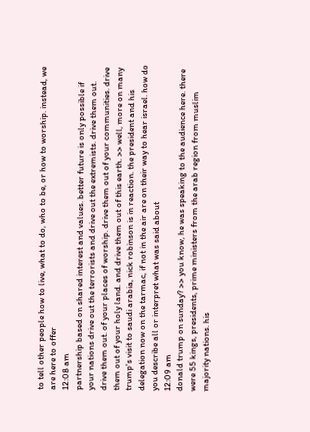to tell other people how to live, what to do, who to be, or how to worship. instead, we are here to offer
12:08 am
partnership based on shared interest and values. better future is only possible if your nations drive out the terrorists and drive out the extremists. drive them out. drive them out. of your places of worship. drive them out of your communities. drive them out of your holy land. and drive them out of this earth. >> well, more on many trump's visit to saudi arabia, nick robinson is in reaction. the president and his delegation now on the tarmac, if not in the air are on their way to hear israel. how do you describe all or interpret what was said about
12:09 am
donald trump on sunday? >> you know, he was speaking to the audience here. there were 55 kings, presidents, prime ministers from the arab region from muslim majority nations. his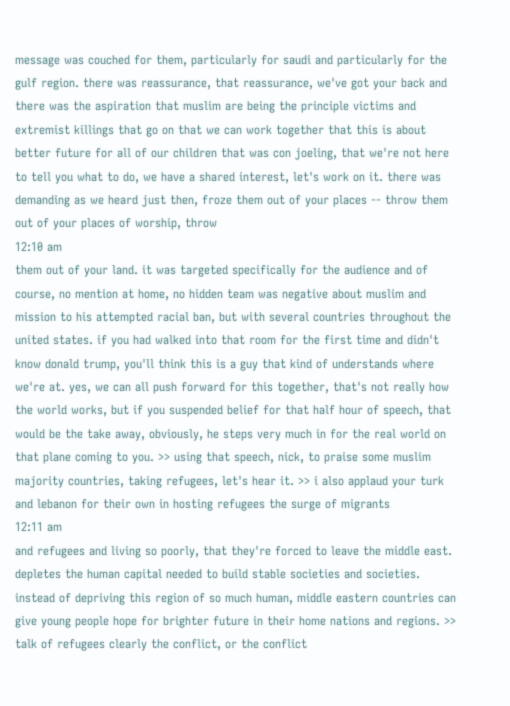message was couched for them, particularly for saudi and particularly for the gulf region. there was reassurance, that reassurance, we've got your back and there was the aspiration that muslim are being the principle victims and extremist killings that go on that we can work together that this is about better future for all of our children that was con joeling, that we're not here to tell you what to do, we have a shared interest, let's work on it. there was demanding as we heard just then, froze them out of your places -- throw them out of your places of worship, throw
12:10 am
them out of your land. it was targeted specifically for the audience and of course, no mention at home, no hidden team was negative about muslim and mission to his attempted racial ban, but with several countries throughout the united states. if you had walked into that room for the first time and didn't know donald trump, you'll think this is a guy that kind of understands where we're at. yes, we can all push forward for this together, that's not really how the world works, but if you suspended belief for that half hour of speech, that would be the take away, obviously, he steps very much in for the real world on that plane coming to you. >> using that speech, nick, to praise some muslim majority countries, taking refugees, let's hear it. >> i also applaud your turk and lebanon for their own in hosting refugees the surge of migrants
12:11 am
and refugees and living so poorly, that they're forced to leave the middle east. depletes the human capital needed to build stable societies and societies. instead of depriving this region of so much human, middle eastern countries can give young people hope for brighter future in their home nations and regions. >> talk of refugees clearly the conflict, or the conflict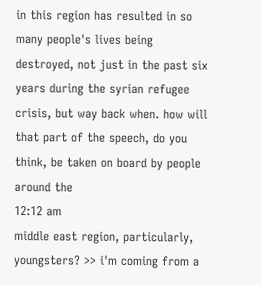in this region has resulted in so many people's lives being destroyed, not just in the past six years during the syrian refugee crisis, but way back when. how will that part of the speech, do you think, be taken on board by people around the
12:12 am
middle east region, particularly, youngsters? >> i'm coming from a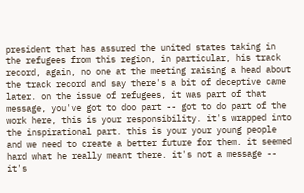president that has assured the united states taking in the refugees from this region, in particular, his track record, again, no one at the meeting raising a head about the track record and say there's a bit of deceptive came later. on the issue of refugees, it was part of that message, you've got to doo part -- got to do part of the work here, this is your responsibility. it's wrapped into the inspirational part. this is your your young people and we need to create a better future for them. it seemed hard what he really meant there. it's not a message -- it's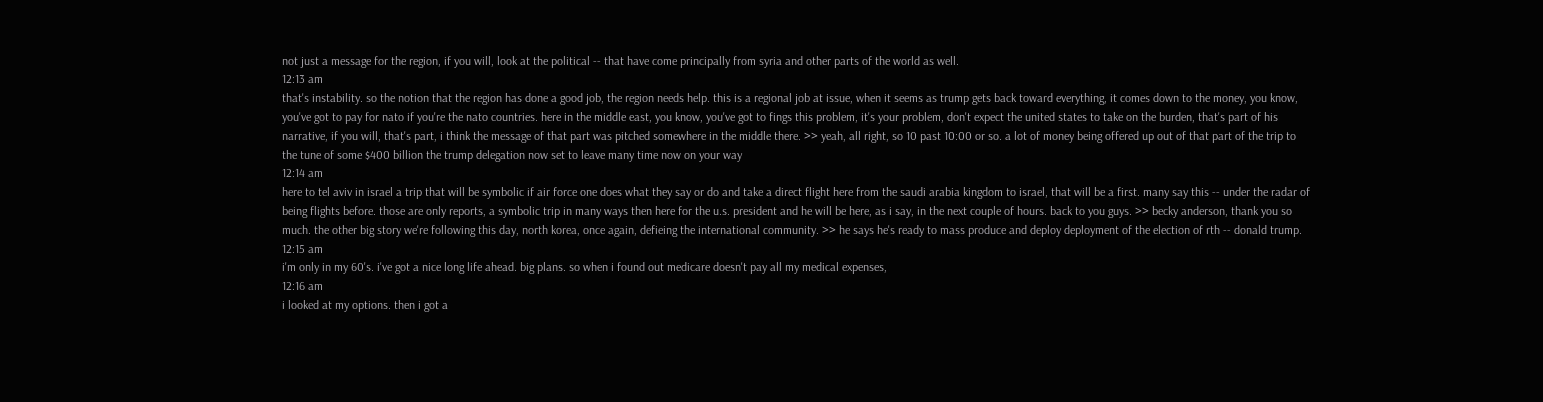not just a message for the region, if you will, look at the political -- that have come principally from syria and other parts of the world as well.
12:13 am
that's instability. so the notion that the region has done a good job, the region needs help. this is a regional job at issue, when it seems as trump gets back toward everything, it comes down to the money, you know, you've got to pay for nato if you're the nato countries. here in the middle east, you know, you've got to fings this problem, it's your problem, don't expect the united states to take on the burden, that's part of his narrative, if you will, that's part, i think the message of that part was pitched somewhere in the middle there. >> yeah, all right, so 10 past 10:00 or so. a lot of money being offered up out of that part of the trip to the tune of some $400 billion the trump delegation now set to leave many time now on your way
12:14 am
here to tel aviv in israel a trip that will be symbolic if air force one does what they say or do and take a direct flight here from the saudi arabia kingdom to israel, that will be a first. many say this -- under the radar of being flights before. those are only reports, a symbolic trip in many ways then here for the u.s. president and he will be here, as i say, in the next couple of hours. back to you guys. >> becky anderson, thank you so much. the other big story we're following this day, north korea, once again, defieing the international community. >> he says he's ready to mass produce and deploy deployment of the election of rth -- donald trump.
12:15 am
i'm only in my 60's. i've got a nice long life ahead. big plans. so when i found out medicare doesn't pay all my medical expenses,
12:16 am
i looked at my options. then i got a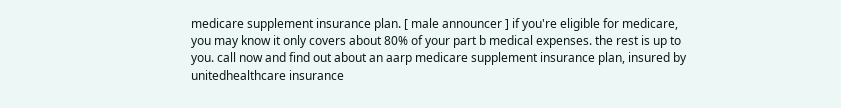medicare supplement insurance plan. [ male announcer ] if you're eligible for medicare, you may know it only covers about 80% of your part b medical expenses. the rest is up to you. call now and find out about an aarp medicare supplement insurance plan, insured by unitedhealthcare insurance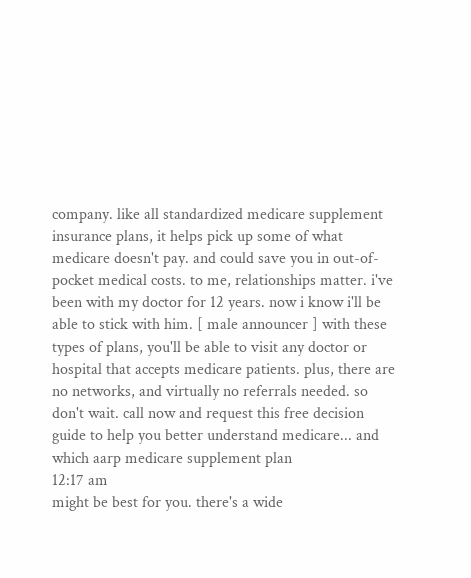company. like all standardized medicare supplement insurance plans, it helps pick up some of what medicare doesn't pay. and could save you in out-of-pocket medical costs. to me, relationships matter. i've been with my doctor for 12 years. now i know i'll be able to stick with him. [ male announcer ] with these types of plans, you'll be able to visit any doctor or hospital that accepts medicare patients. plus, there are no networks, and virtually no referrals needed. so don't wait. call now and request this free decision guide to help you better understand medicare... and which aarp medicare supplement plan
12:17 am
might be best for you. there's a wide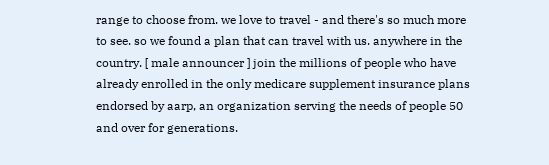range to choose from. we love to travel - and there's so much more to see. so we found a plan that can travel with us. anywhere in the country. [ male announcer ] join the millions of people who have already enrolled in the only medicare supplement insurance plans endorsed by aarp, an organization serving the needs of people 50 and over for generations.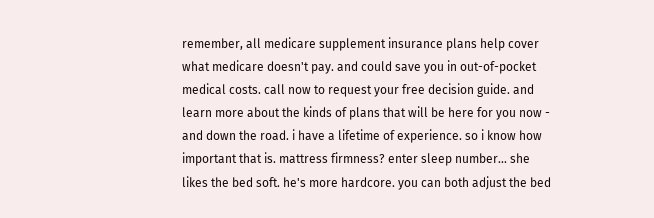remember, all medicare supplement insurance plans help cover what medicare doesn't pay. and could save you in out-of-pocket medical costs. call now to request your free decision guide. and learn more about the kinds of plans that will be here for you now - and down the road. i have a lifetime of experience. so i know how important that is. mattress firmness? enter sleep number... she likes the bed soft. he's more hardcore. you can both adjust the bed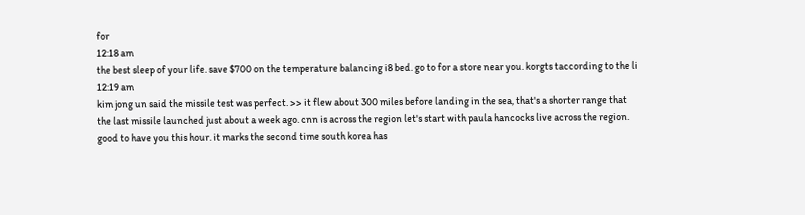for
12:18 am
the best sleep of your life. save $700 on the temperature balancing i8 bed. go to for a store near you. korgts taccording to the li
12:19 am
kim jong un said the missile test was perfect. >> it flew about 300 miles before landing in the sea, that's a shorter range that the last missile launched just about a week ago. cnn is across the region let's start with paula hancocks live across the region. good to have you this hour. it marks the second time south korea has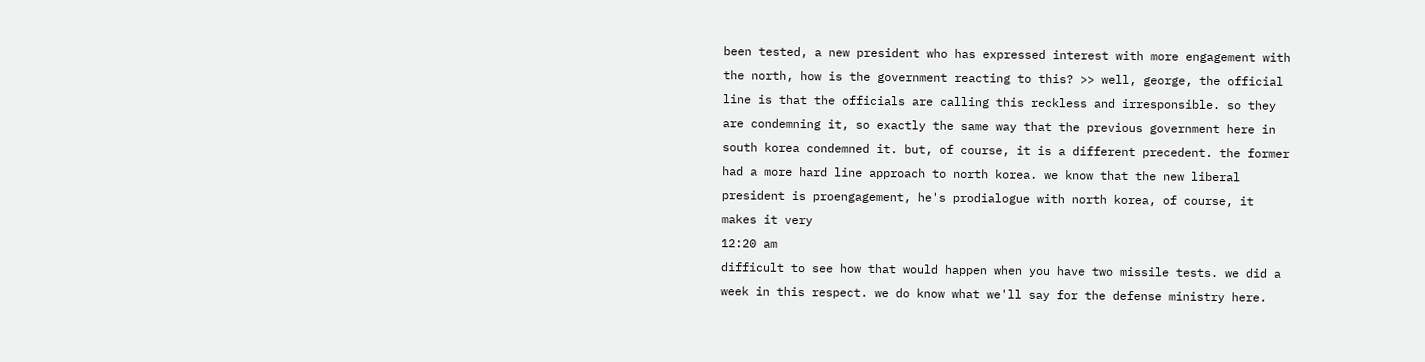been tested, a new president who has expressed interest with more engagement with the north, how is the government reacting to this? >> well, george, the official line is that the officials are calling this reckless and irresponsible. so they are condemning it, so exactly the same way that the previous government here in south korea condemned it. but, of course, it is a different precedent. the former had a more hard line approach to north korea. we know that the new liberal president is proengagement, he's prodialogue with north korea, of course, it makes it very
12:20 am
difficult to see how that would happen when you have two missile tests. we did a week in this respect. we do know what we'll say for the defense ministry here.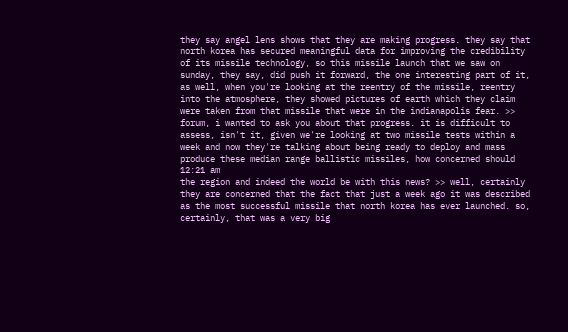they say angel lens shows that they are making progress. they say that north korea has secured meaningful data for improving the credibility of its missile technology, so this missile launch that we saw on sunday, they say, did push it forward, the one interesting part of it, as well, when you're looking at the reentry of the missile, reentry into the atmosphere, they showed pictures of earth which they claim were taken from that missile that were in the indianapolis fear. >> forum, i wanted to ask you about that progress. it is difficult to assess, isn't it, given we're looking at two missile tests within a week and now they're talking about being ready to deploy and mass produce these median range ballistic missiles, how concerned should
12:21 am
the region and indeed the world be with this news? >> well, certainly they are concerned that the fact that just a week ago it was described as the most successful missile that north korea has ever launched. so, certainly, that was a very big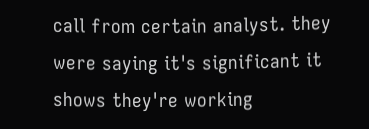call from certain analyst. they were saying it's significant it shows they're working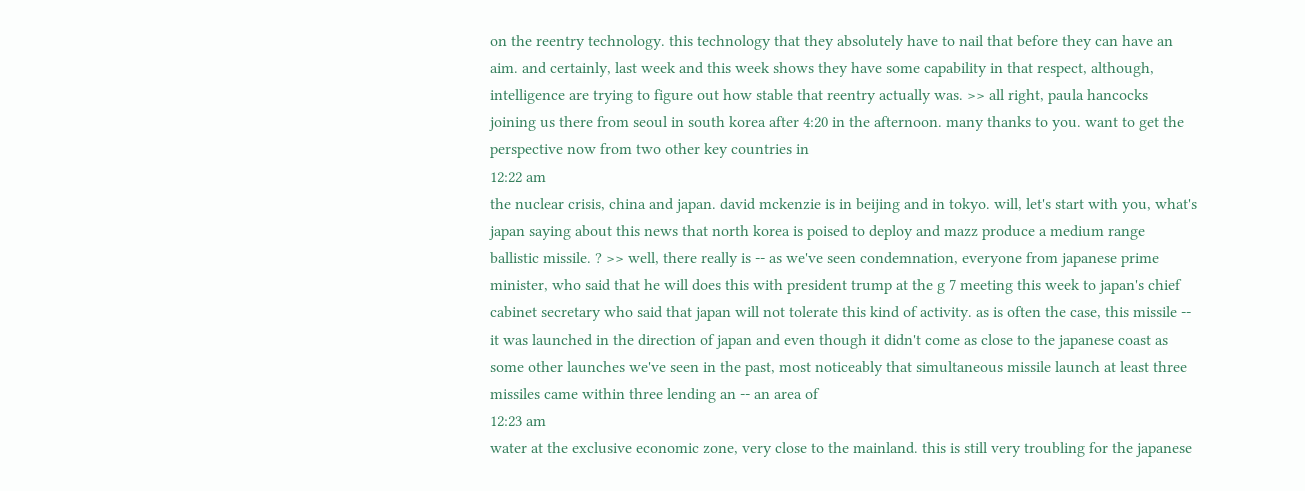on the reentry technology. this technology that they absolutely have to nail that before they can have an aim. and certainly, last week and this week shows they have some capability in that respect, although, intelligence are trying to figure out how stable that reentry actually was. >> all right, paula hancocks joining us there from seoul in south korea after 4:20 in the afternoon. many thanks to you. want to get the perspective now from two other key countries in
12:22 am
the nuclear crisis, china and japan. david mckenzie is in beijing and in tokyo. will, let's start with you, what's japan saying about this news that north korea is poised to deploy and mazz produce a medium range ballistic missile. ? >> well, there really is -- as we've seen condemnation, everyone from japanese prime minister, who said that he will does this with president trump at the g 7 meeting this week to japan's chief cabinet secretary who said that japan will not tolerate this kind of activity. as is often the case, this missile -- it was launched in the direction of japan and even though it didn't come as close to the japanese coast as some other launches we've seen in the past, most noticeably that simultaneous missile launch at least three missiles came within three lending an -- an area of
12:23 am
water at the exclusive economic zone, very close to the mainland. this is still very troubling for the japanese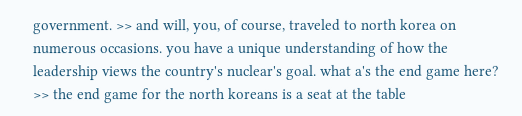government. >> and will, you, of course, traveled to north korea on numerous occasions. you have a unique understanding of how the leadership views the country's nuclear's goal. what a's the end game here? >> the end game for the north koreans is a seat at the table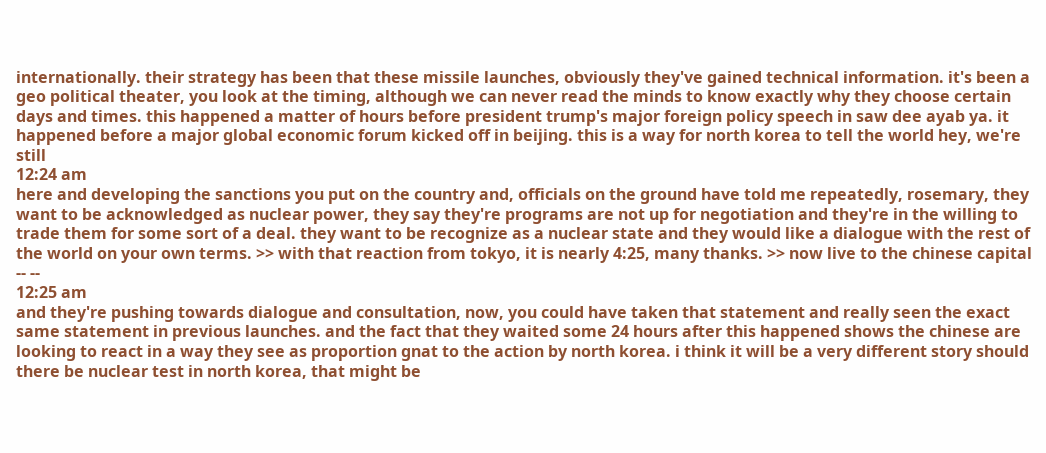internationally. their strategy has been that these missile launches, obviously they've gained technical information. it's been a geo political theater, you look at the timing, although we can never read the minds to know exactly why they choose certain days and times. this happened a matter of hours before president trump's major foreign policy speech in saw dee ayab ya. it happened before a major global economic forum kicked off in beijing. this is a way for north korea to tell the world hey, we're still
12:24 am
here and developing the sanctions you put on the country and, officials on the ground have told me repeatedly, rosemary, they want to be acknowledged as nuclear power, they say they're programs are not up for negotiation and they're in the willing to trade them for some sort of a deal. they want to be recognize as a nuclear state and they would like a dialogue with the rest of the world on your own terms. >> with that reaction from tokyo, it is nearly 4:25, many thanks. >> now live to the chinese capital -- --
12:25 am
and they're pushing towards dialogue and consultation, now, you could have taken that statement and really seen the exact same statement in previous launches. and the fact that they waited some 24 hours after this happened shows the chinese are looking to react in a way they see as proportion gnat to the action by north korea. i think it will be a very different story should there be nuclear test in north korea, that might be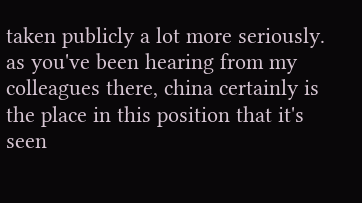taken publicly a lot more seriously. as you've been hearing from my colleagues there, china certainly is the place in this position that it's seen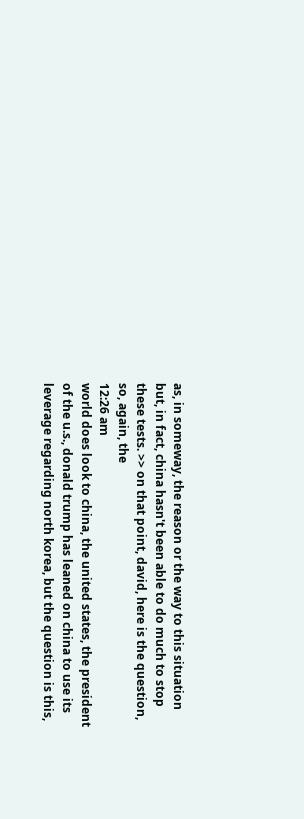as, in someway, the reason or the way to this situation but, in fact, china hasn't been able to do much to stop these tests. >> on that point, david, here is the question, so, again, the
12:26 am
world does look to china, the united states, the president of the u.s., donald trump has leaned on china to use its leverage regarding north korea, but the question is this,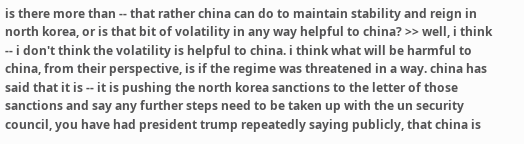is there more than -- that rather china can do to maintain stability and reign in north korea, or is that bit of volatility in any way helpful to china? >> well, i think -- i don't think the volatility is helpful to china. i think what will be harmful to china, from their perspective, is if the regime was threatened in a way. china has said that it is -- it is pushing the north korea sanctions to the letter of those sanctions and say any further steps need to be taken up with the un security council, you have had president trump repeatedly saying publicly, that china is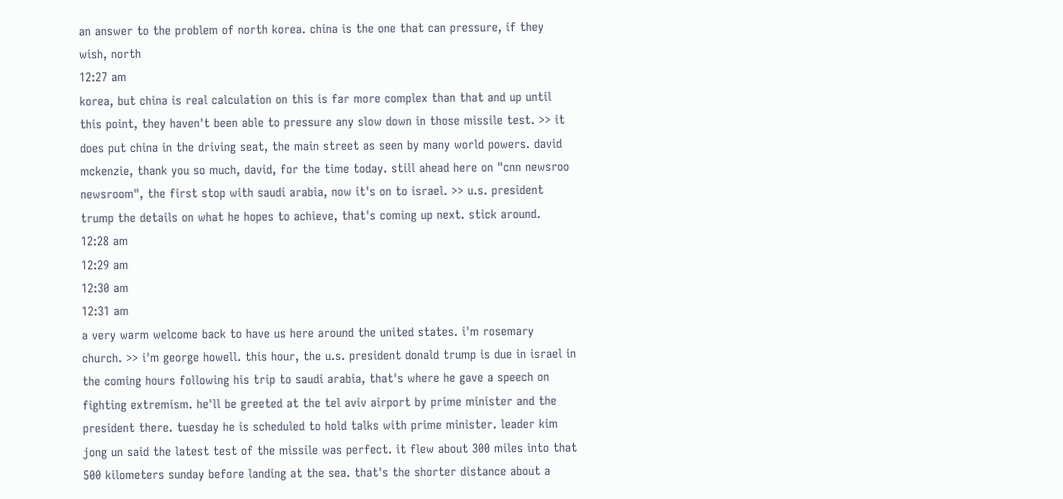an answer to the problem of north korea. china is the one that can pressure, if they wish, north
12:27 am
korea, but china is real calculation on this is far more complex than that and up until this point, they haven't been able to pressure any slow down in those missile test. >> it does put china in the driving seat, the main street as seen by many world powers. david mckenzie, thank you so much, david, for the time today. still ahead here on "cnn newsroo newsroom", the first stop with saudi arabia, now it's on to israel. >> u.s. president trump the details on what he hopes to achieve, that's coming up next. stick around.
12:28 am
12:29 am
12:30 am
12:31 am
a very warm welcome back to have us here around the united states. i'm rosemary church. >> i'm george howell. this hour, the u.s. president donald trump is due in israel in the coming hours following his trip to saudi arabia, that's where he gave a speech on fighting extremism. he'll be greeted at the tel aviv airport by prime minister and the president there. tuesday he is scheduled to hold talks with prime minister. leader kim jong un said the latest test of the missile was perfect. it flew about 300 miles into that 500 kilometers sunday before landing at the sea. that's the shorter distance about a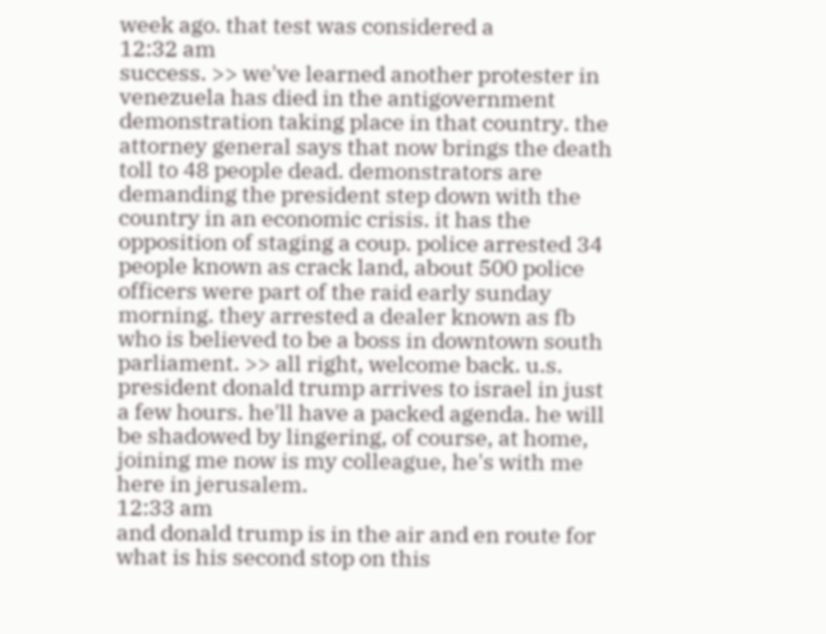week ago. that test was considered a
12:32 am
success. >> we've learned another protester in venezuela has died in the antigovernment demonstration taking place in that country. the attorney general says that now brings the death toll to 48 people dead. demonstrators are demanding the president step down with the country in an economic crisis. it has the opposition of staging a coup. police arrested 34 people known as crack land, about 500 police officers were part of the raid early sunday morning. they arrested a dealer known as fb who is believed to be a boss in downtown south parliament. >> all right, welcome back. u.s. president donald trump arrives to israel in just a few hours. he'll have a packed agenda. he will be shadowed by lingering, of course, at home, joining me now is my colleague, he's with me here in jerusalem.
12:33 am
and donald trump is in the air and en route for what is his second stop on this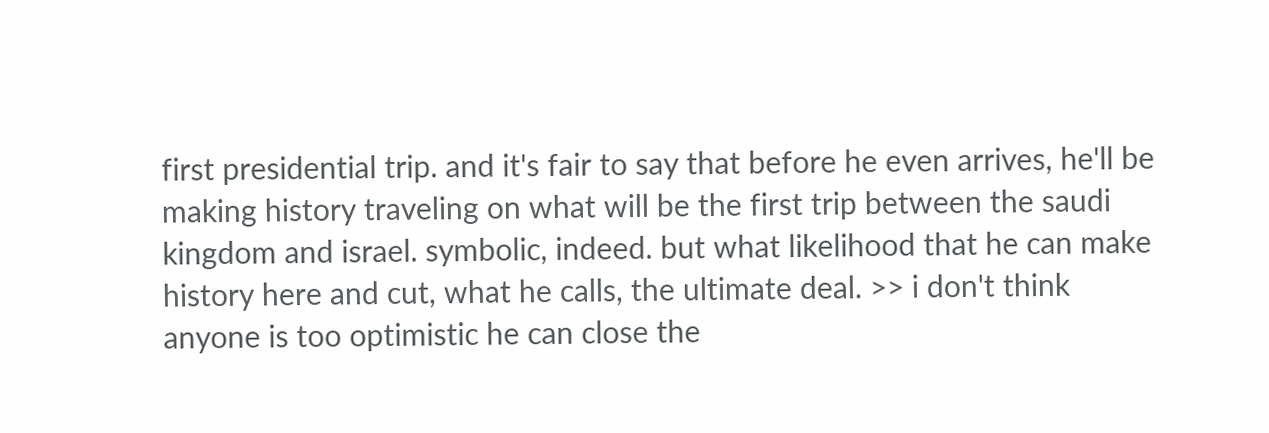first presidential trip. and it's fair to say that before he even arrives, he'll be making history traveling on what will be the first trip between the saudi kingdom and israel. symbolic, indeed. but what likelihood that he can make history here and cut, what he calls, the ultimate deal. >> i don't think anyone is too optimistic he can close the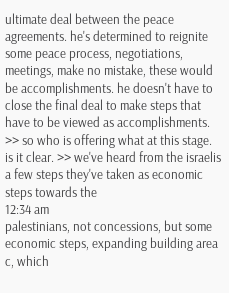ultimate deal between the peace agreements. he's determined to reignite some peace process, negotiations, meetings, make no mistake, these would be accomplishments. he doesn't have to close the final deal to make steps that have to be viewed as accomplishments. >> so who is offering what at this stage. is it clear. >> we've heard from the israelis a few steps they've taken as economic steps towards the
12:34 am
palestinians, not concessions, but some economic steps, expanding building area c, which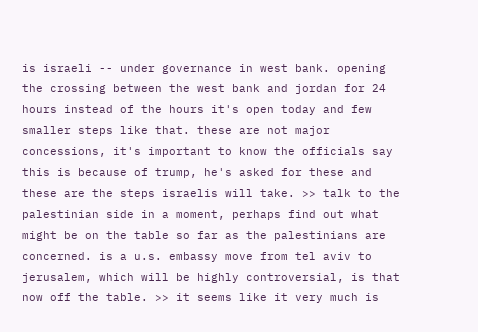is israeli -- under governance in west bank. opening the crossing between the west bank and jordan for 24 hours instead of the hours it's open today and few smaller steps like that. these are not major concessions, it's important to know the officials say this is because of trump, he's asked for these and these are the steps israelis will take. >> talk to the palestinian side in a moment, perhaps find out what might be on the table so far as the palestinians are concerned. is a u.s. embassy move from tel aviv to jerusalem, which will be highly controversial, is that now off the table. >> it seems like it very much is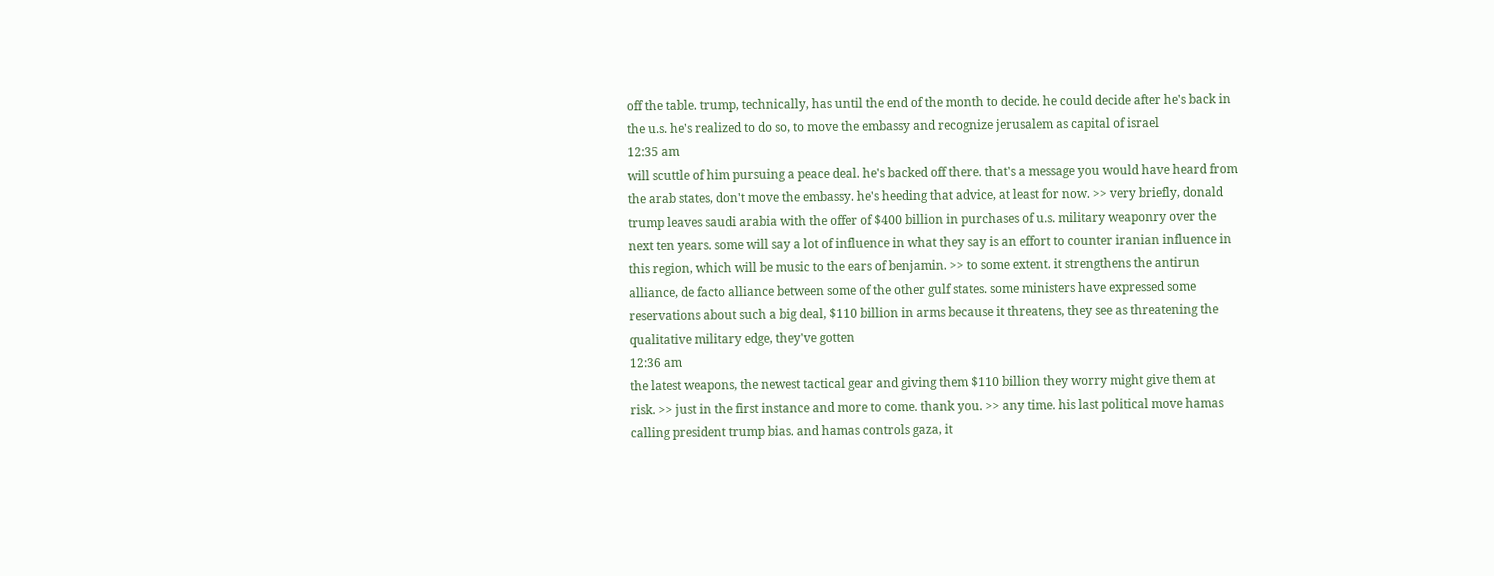off the table. trump, technically, has until the end of the month to decide. he could decide after he's back in the u.s. he's realized to do so, to move the embassy and recognize jerusalem as capital of israel
12:35 am
will scuttle of him pursuing a peace deal. he's backed off there. that's a message you would have heard from the arab states, don't move the embassy. he's heeding that advice, at least for now. >> very briefly, donald trump leaves saudi arabia with the offer of $400 billion in purchases of u.s. military weaponry over the next ten years. some will say a lot of influence in what they say is an effort to counter iranian influence in this region, which will be music to the ears of benjamin. >> to some extent. it strengthens the antirun alliance, de facto alliance between some of the other gulf states. some ministers have expressed some reservations about such a big deal, $110 billion in arms because it threatens, they see as threatening the qualitative military edge, they've gotten
12:36 am
the latest weapons, the newest tactical gear and giving them $110 billion they worry might give them at risk. >> just in the first instance and more to come. thank you. >> any time. his last political move hamas calling president trump bias. and hamas controls gaza, it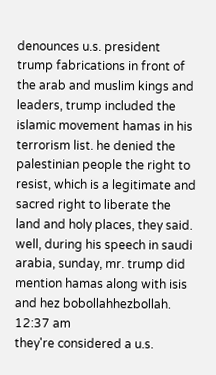denounces u.s. president trump fabrications in front of the arab and muslim kings and leaders, trump included the islamic movement hamas in his terrorism list. he denied the palestinian people the right to resist, which is a legitimate and sacred right to liberate the land and holy places, they said. well, during his speech in saudi arabia, sunday, mr. trump did mention hamas along with isis and hez bobollahhezbollah.
12:37 am
they're considered a u.s.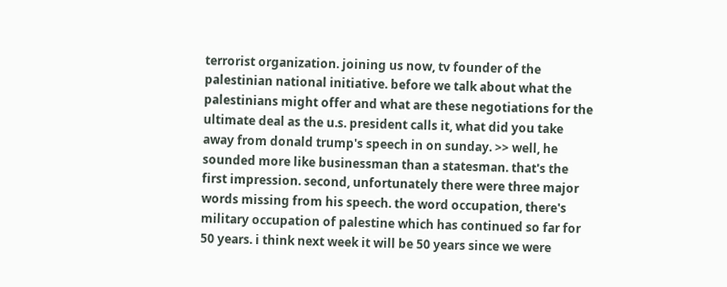terrorist organization. joining us now, tv founder of the palestinian national initiative. before we talk about what the palestinians might offer and what are these negotiations for the ultimate deal as the u.s. president calls it, what did you take away from donald trump's speech in on sunday. >> well, he sounded more like businessman than a statesman. that's the first impression. second, unfortunately there were three major words missing from his speech. the word occupation, there's military occupation of palestine which has continued so far for 50 years. i think next week it will be 50 years since we were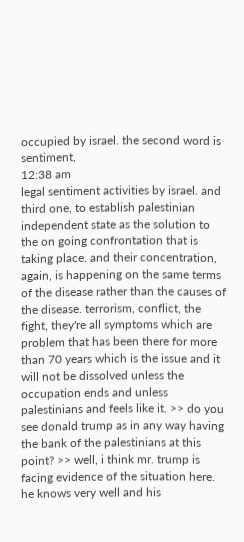occupied by israel. the second word is sentiment,
12:38 am
legal sentiment activities by israel. and third one, to establish palestinian independent state as the solution to the on going confrontation that is taking place. and their concentration, again, is happening on the same terms of the disease rather than the causes of the disease. terrorism, conflict, the fight, they're all symptoms which are problem that has been there for more than 70 years which is the issue and it will not be dissolved unless the occupation ends and unless palestinians and feels like it. >> do you see donald trump as in any way having the bank of the palestinians at this point? >> well, i think mr. trump is facing evidence of the situation here. he knows very well and his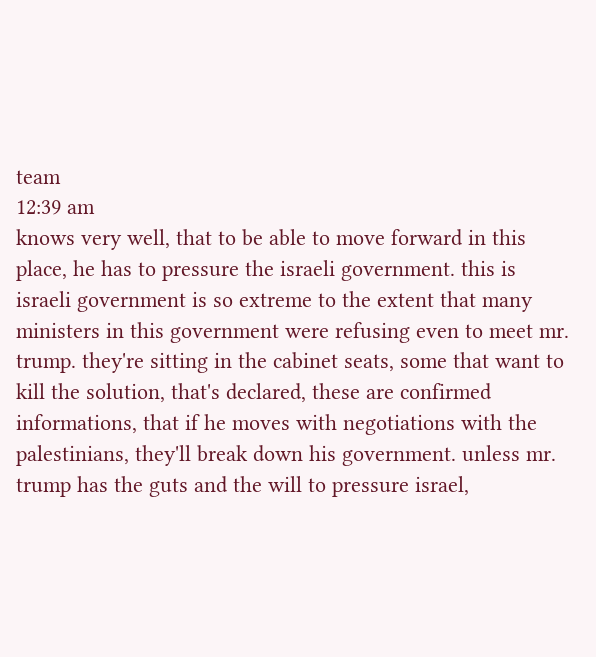team
12:39 am
knows very well, that to be able to move forward in this place, he has to pressure the israeli government. this is israeli government is so extreme to the extent that many ministers in this government were refusing even to meet mr. trump. they're sitting in the cabinet seats, some that want to kill the solution, that's declared, these are confirmed informations, that if he moves with negotiations with the palestinians, they'll break down his government. unless mr. trump has the guts and the will to pressure israel,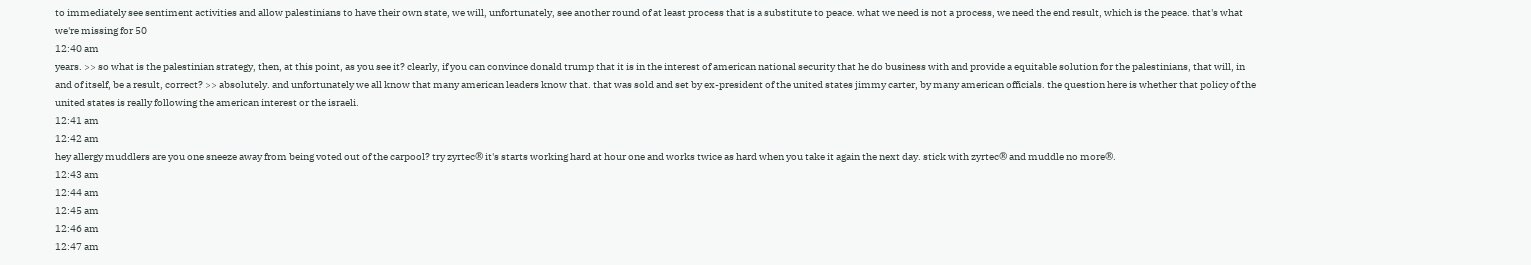to immediately see sentiment activities and allow palestinians to have their own state, we will, unfortunately, see another round of at least process that is a substitute to peace. what we need is not a process, we need the end result, which is the peace. that's what we're missing for 50
12:40 am
years. >> so what is the palestinian strategy, then, at this point, as you see it? clearly, if you can convince donald trump that it is in the interest of american national security that he do business with and provide a equitable solution for the palestinians, that will, in and of itself, be a result, correct? >> absolutely. and unfortunately we all know that many american leaders know that. that was sold and set by ex-president of the united states jimmy carter, by many american officials. the question here is whether that policy of the united states is really following the american interest or the israeli.
12:41 am
12:42 am
hey allergy muddlers are you one sneeze away from being voted out of the carpool? try zyrtec® it's starts working hard at hour one and works twice as hard when you take it again the next day. stick with zyrtec® and muddle no more®.
12:43 am
12:44 am
12:45 am
12:46 am
12:47 am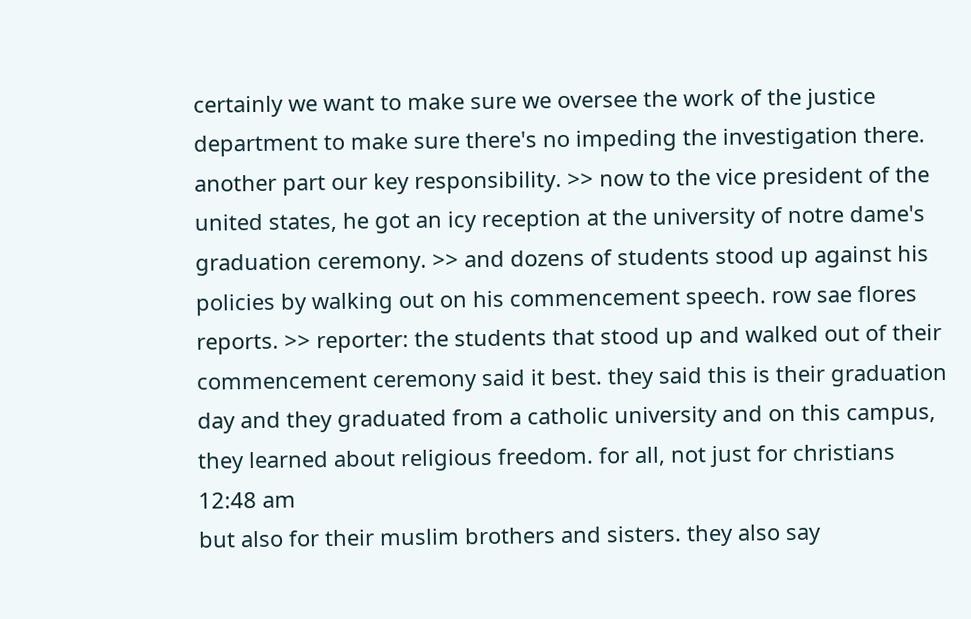certainly we want to make sure we oversee the work of the justice department to make sure there's no impeding the investigation there. another part our key responsibility. >> now to the vice president of the united states, he got an icy reception at the university of notre dame's graduation ceremony. >> and dozens of students stood up against his policies by walking out on his commencement speech. row sae flores reports. >> reporter: the students that stood up and walked out of their commencement ceremony said it best. they said this is their graduation day and they graduated from a catholic university and on this campus, they learned about religious freedom. for all, not just for christians
12:48 am
but also for their muslim brothers and sisters. they also say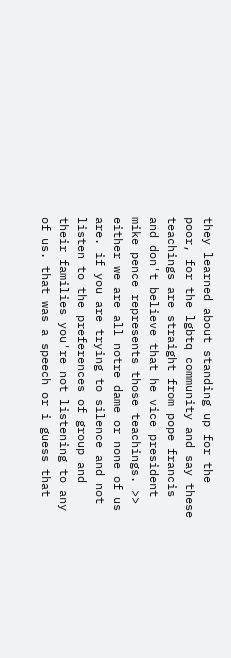they learned about standing up for the poor, for the lgbtq community and say these teachings are straight from pope francis and don't believe that he vice president mike pence represents those teachings. >> either we are all notre dame or none of us are. if you are trying to silence and not listen to the preferences of group and their families you're not listening to any of us. that was a speech or i guess that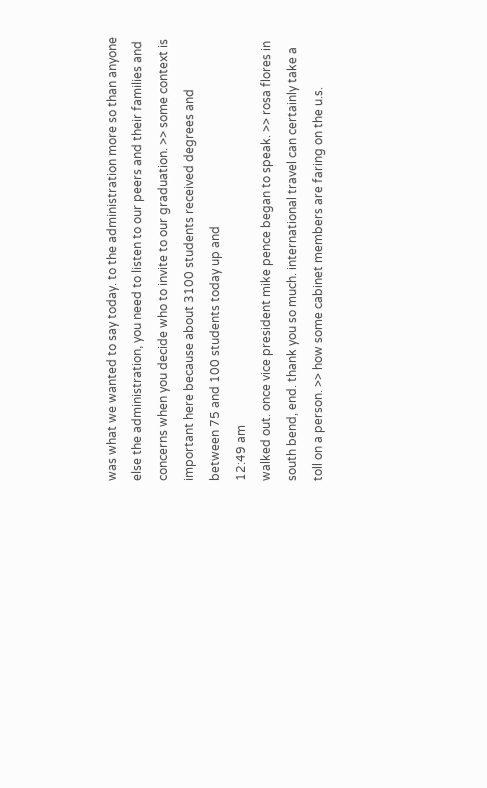was what we wanted to say today. to the administration more so than anyone else the administration, you need to listen to our peers and their families and concerns when you decide who to invite to our graduation. >> some context is important here because about 3100 students received degrees and between 75 and 100 students today up and
12:49 am
walked out. once vice president mike pence began to speak. >> rosa flores in south bend, end. thank you so much. international travel can certainly take a toll on a person. >> how some cabinet members are faring on the u.s.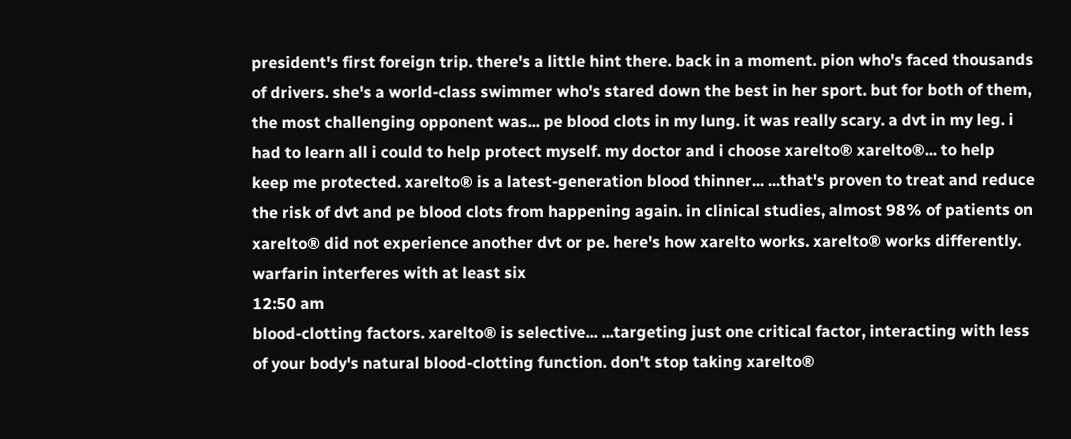president's first foreign trip. there's a little hint there. back in a moment. pion who's faced thousands of drivers. she's a world-class swimmer who's stared down the best in her sport. but for both of them, the most challenging opponent was... pe blood clots in my lung. it was really scary. a dvt in my leg. i had to learn all i could to help protect myself. my doctor and i choose xarelto® xarelto®... to help keep me protected. xarelto® is a latest-generation blood thinner... ...that's proven to treat and reduce the risk of dvt and pe blood clots from happening again. in clinical studies, almost 98% of patients on xarelto® did not experience another dvt or pe. here's how xarelto works. xarelto® works differently. warfarin interferes with at least six
12:50 am
blood-clotting factors. xarelto® is selective... ...targeting just one critical factor, interacting with less of your body's natural blood-clotting function. don't stop taking xarelto®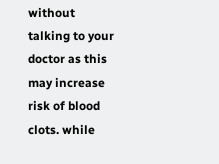without talking to your doctor as this may increase risk of blood clots. while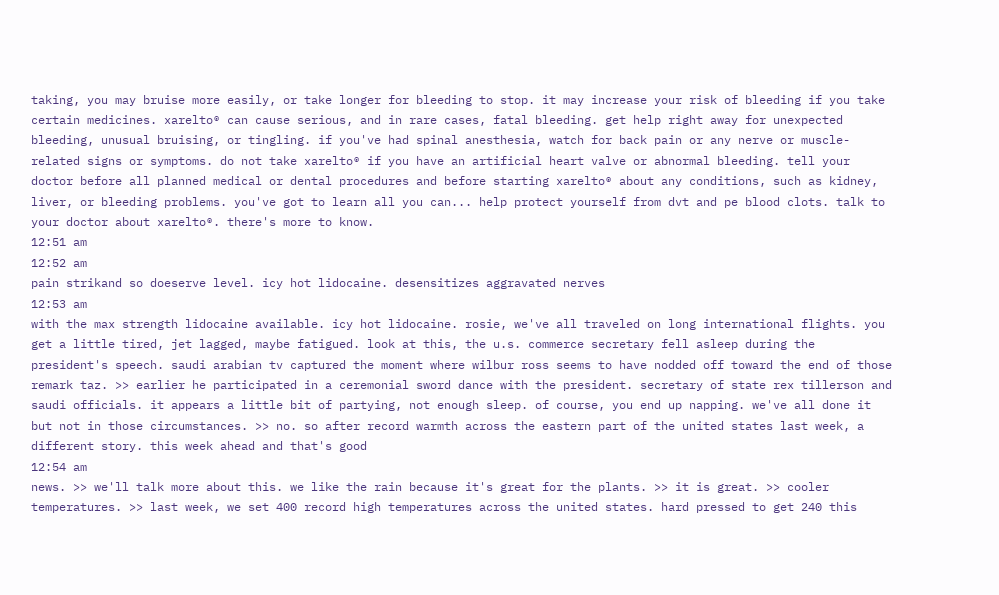taking, you may bruise more easily, or take longer for bleeding to stop. it may increase your risk of bleeding if you take certain medicines. xarelto® can cause serious, and in rare cases, fatal bleeding. get help right away for unexpected bleeding, unusual bruising, or tingling. if you've had spinal anesthesia, watch for back pain or any nerve or muscle-related signs or symptoms. do not take xarelto® if you have an artificial heart valve or abnormal bleeding. tell your doctor before all planned medical or dental procedures and before starting xarelto® about any conditions, such as kidney, liver, or bleeding problems. you've got to learn all you can... help protect yourself from dvt and pe blood clots. talk to your doctor about xarelto®. there's more to know.
12:51 am
12:52 am
pain strikand so doeserve level. icy hot lidocaine. desensitizes aggravated nerves
12:53 am
with the max strength lidocaine available. icy hot lidocaine. rosie, we've all traveled on long international flights. you get a little tired, jet lagged, maybe fatigued. look at this, the u.s. commerce secretary fell asleep during the president's speech. saudi arabian tv captured the moment where wilbur ross seems to have nodded off toward the end of those remark taz. >> earlier he participated in a ceremonial sword dance with the president. secretary of state rex tillerson and saudi officials. it appears a little bit of partying, not enough sleep. of course, you end up napping. we've all done it but not in those circumstances. >> no. so after record warmth across the eastern part of the united states last week, a different story. this week ahead and that's good
12:54 am
news. >> we'll talk more about this. we like the rain because it's great for the plants. >> it is great. >> cooler temperatures. >> last week, we set 400 record high temperatures across the united states. hard pressed to get 240 this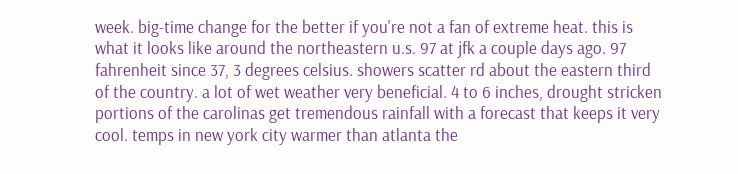week. big-time change for the better if you're not a fan of extreme heat. this is what it looks like around the northeastern u.s. 97 at jfk a couple days ago. 97 fahrenheit since 37, 3 degrees celsius. showers scatter rd about the eastern third of the country. a lot of wet weather very beneficial. 4 to 6 inches, drought stricken portions of the carolinas get tremendous rainfall with a forecast that keeps it very cool. temps in new york city warmer than atlanta the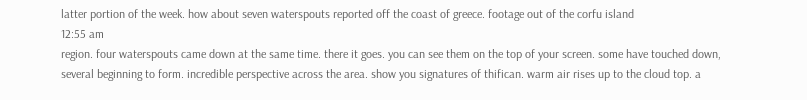latter portion of the week. how about seven waterspouts reported off the coast of greece. footage out of the corfu island
12:55 am
region. four waterspouts came down at the same time. there it goes. you can see them on the top of your screen. some have touched down, several beginning to form. incredible perspective across the area. show you signatures of thifican. warm air rises up to the cloud top. a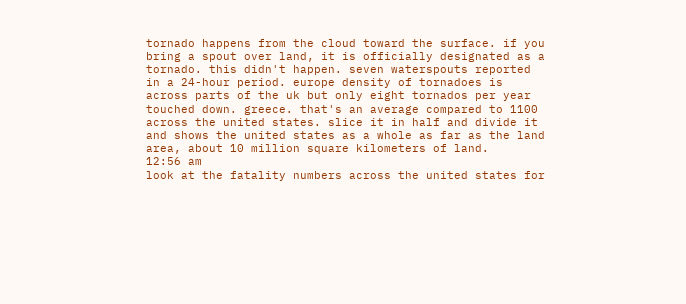tornado happens from the cloud toward the surface. if you bring a spout over land, it is officially designated as a tornado. this didn't happen. seven waterspouts reported in a 24-hour period. europe density of tornadoes is across parts of the uk but only eight tornados per year touched down. greece. that's an average compared to 1100 across the united states. slice it in half and divide it and shows the united states as a whole as far as the land area, about 10 million square kilometers of land.
12:56 am
look at the fatality numbers across the united states for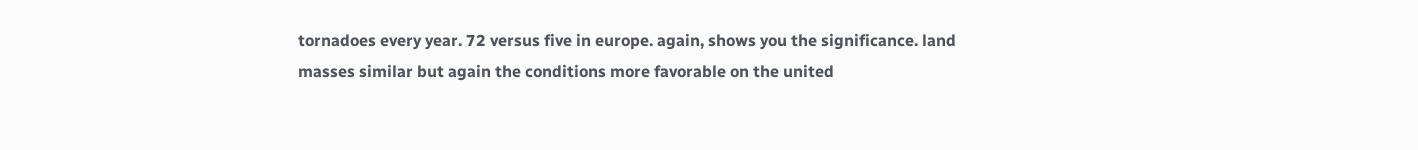tornadoes every year. 72 versus five in europe. again, shows you the significance. land masses similar but again the conditions more favorable on the united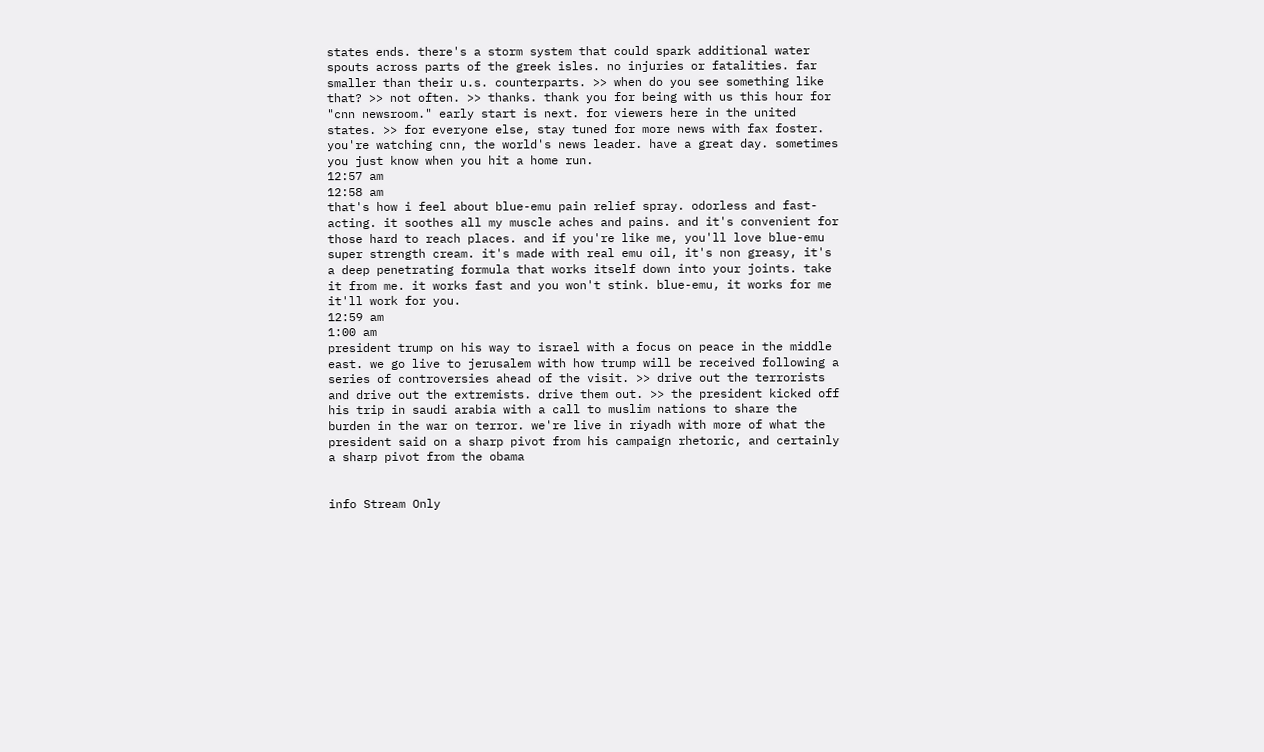states ends. there's a storm system that could spark additional water spouts across parts of the greek isles. no injuries or fatalities. far smaller than their u.s. counterparts. >> when do you see something like that? >> not often. >> thanks. thank you for being with us this hour for "cnn newsroom." early start is next. for viewers here in the united states. >> for everyone else, stay tuned for more news with fax foster. you're watching cnn, the world's news leader. have a great day. sometimes you just know when you hit a home run.
12:57 am
12:58 am
that's how i feel about blue-emu pain relief spray. odorless and fast-acting. it soothes all my muscle aches and pains. and it's convenient for those hard to reach places. and if you're like me, you'll love blue-emu super strength cream. it's made with real emu oil, it's non greasy, it's a deep penetrating formula that works itself down into your joints. take it from me. it works fast and you won't stink. blue-emu, it works for me it'll work for you.
12:59 am
1:00 am
president trump on his way to israel with a focus on peace in the middle east. we go live to jerusalem with how trump will be received following a series of controversies ahead of the visit. >> drive out the terrorists and drive out the extremists. drive them out. >> the president kicked off his trip in saudi arabia with a call to muslim nations to share the burden in the war on terror. we're live in riyadh with more of what the president said on a sharp pivot from his campaign rhetoric, and certainly a sharp pivot from the obama


info Stream Only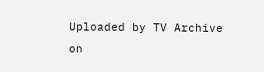Uploaded by TV Archive on